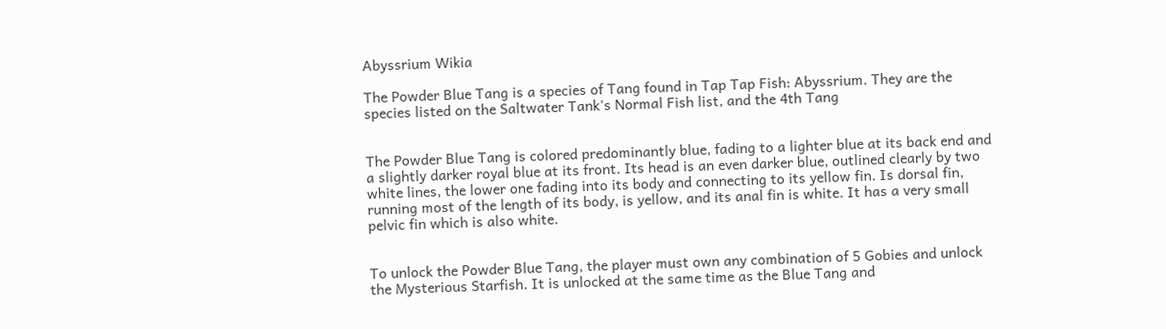Abyssrium Wikia

The Powder Blue Tang is a species of Tang found in Tap Tap Fish: Abyssrium. They are the species listed on the Saltwater Tank's Normal Fish list, and the 4th Tang


The Powder Blue Tang is colored predominantly blue, fading to a lighter blue at its back end and a slightly darker royal blue at its front. Its head is an even darker blue, outlined clearly by two white lines, the lower one fading into its body and connecting to its yellow fin. Is dorsal fin, running most of the length of its body, is yellow, and its anal fin is white. It has a very small pelvic fin which is also white.


To unlock the Powder Blue Tang, the player must own any combination of 5 Gobies and unlock the Mysterious Starfish. It is unlocked at the same time as the Blue Tang and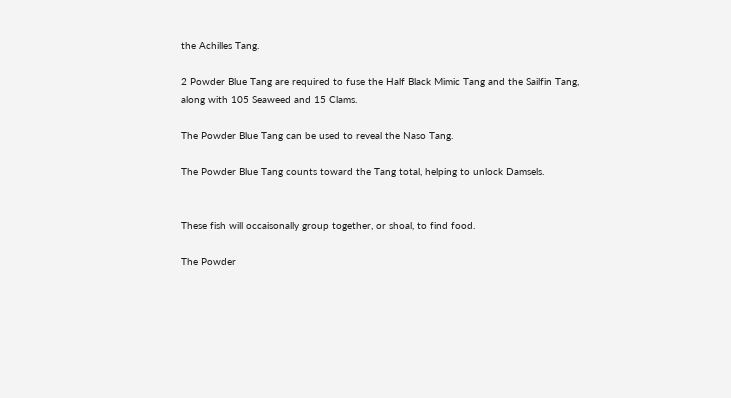the Achilles Tang.

2 Powder Blue Tang are required to fuse the Half Black Mimic Tang and the Sailfin Tang, along with 105 Seaweed and 15 Clams.

The Powder Blue Tang can be used to reveal the Naso Tang.

The Powder Blue Tang counts toward the Tang total, helping to unlock Damsels.


These fish will occaisonally group together, or shoal, to find food.

The Powder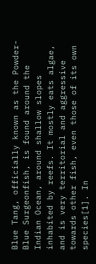Blue Tang, officially known as the Powder-Blue Surgeonfish, is found around the Indian Ocean, around shallow slopes inhabited by reefs. It mostly eats algae, and is very territorial and aggressive towards other fish, even those of its own species[1]. In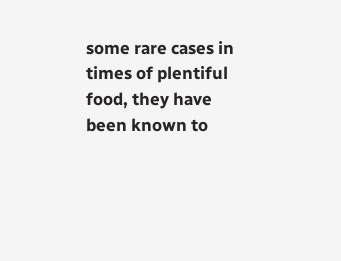some rare cases in times of plentiful food, they have been known to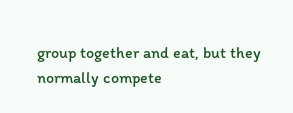group together and eat, but they normally compete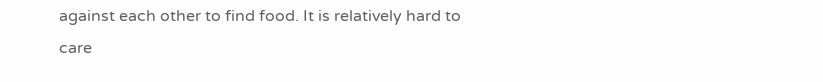against each other to find food. It is relatively hard to care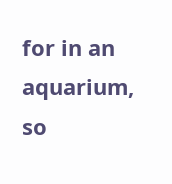for in an aquarium, so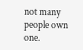not many people own one.